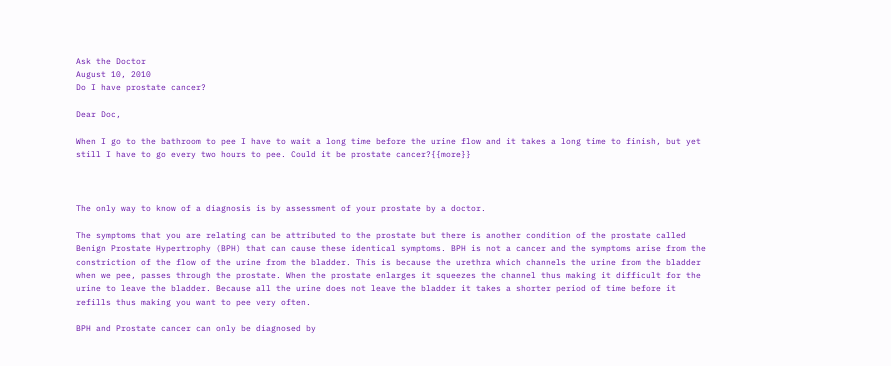Ask the Doctor
August 10, 2010
Do I have prostate cancer?

Dear Doc,

When I go to the bathroom to pee I have to wait a long time before the urine flow and it takes a long time to finish, but yet still I have to go every two hours to pee. Could it be prostate cancer?{{more}}



The only way to know of a diagnosis is by assessment of your prostate by a doctor.

The symptoms that you are relating can be attributed to the prostate but there is another condition of the prostate called Benign Prostate Hypertrophy (BPH) that can cause these identical symptoms. BPH is not a cancer and the symptoms arise from the constriction of the flow of the urine from the bladder. This is because the urethra which channels the urine from the bladder when we pee, passes through the prostate. When the prostate enlarges it squeezes the channel thus making it difficult for the urine to leave the bladder. Because all the urine does not leave the bladder it takes a shorter period of time before it refills thus making you want to pee very often.

BPH and Prostate cancer can only be diagnosed by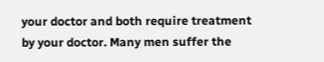your doctor and both require treatment by your doctor. Many men suffer the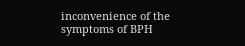inconvenience of the symptoms of BPH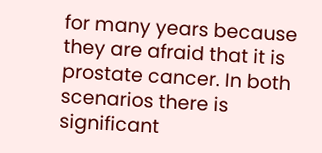for many years because they are afraid that it is prostate cancer. In both scenarios there is significant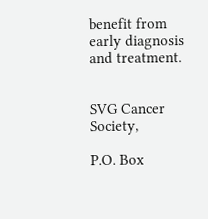benefit from early diagnosis and treatment.


SVG Cancer Society,

P.O. Box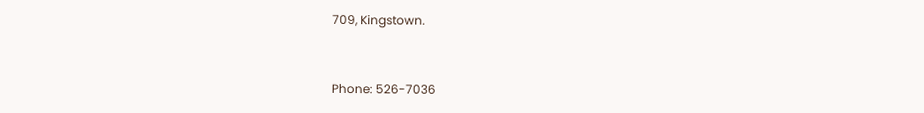709, Kingstown.


Phone: 526-7036